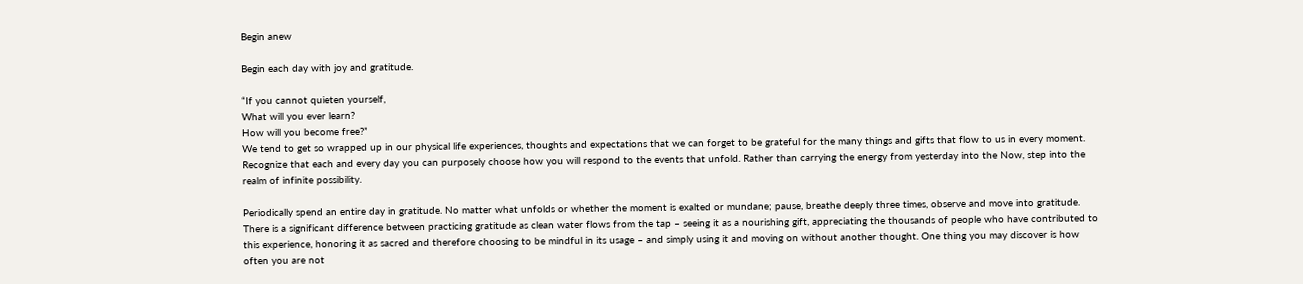Begin anew

Begin each day with joy and gratitude.

“If you cannot quieten yourself,
What will you ever learn?
How will you become free?”
We tend to get so wrapped up in our physical life experiences, thoughts and expectations that we can forget to be grateful for the many things and gifts that flow to us in every moment. Recognize that each and every day you can purposely choose how you will respond to the events that unfold. Rather than carrying the energy from yesterday into the Now, step into the realm of infinite possibility.

Periodically spend an entire day in gratitude. No matter what unfolds or whether the moment is exalted or mundane; pause, breathe deeply three times, observe and move into gratitude. There is a significant difference between practicing gratitude as clean water flows from the tap – seeing it as a nourishing gift, appreciating the thousands of people who have contributed to this experience, honoring it as sacred and therefore choosing to be mindful in its usage – and simply using it and moving on without another thought. One thing you may discover is how often you are not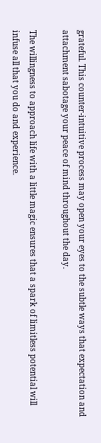grateful. This counter-intuitive process may open your eyes to the subtle ways that expectation and attachment sabotage your peace of mind throughout the day.

The willingness to approach life with a little magic ensures that a spark of limitless potential will infuse all that you do and experience.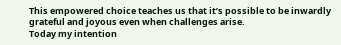This empowered choice teaches us that it’s possible to be inwardly grateful and joyous even when challenges arise.
Today my intention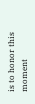is to honor this moment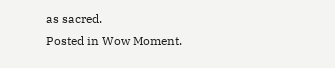as sacred.
Posted in Wow Moment.